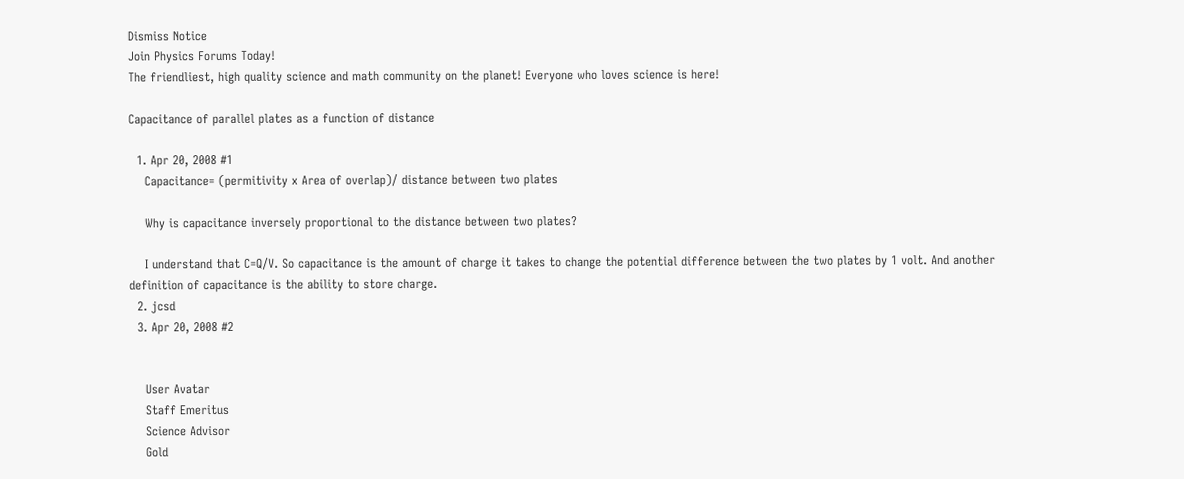Dismiss Notice
Join Physics Forums Today!
The friendliest, high quality science and math community on the planet! Everyone who loves science is here!

Capacitance of parallel plates as a function of distance

  1. Apr 20, 2008 #1
    Capacitance= (permitivity x Area of overlap)/ distance between two plates

    Why is capacitance inversely proportional to the distance between two plates?

    I understand that C=Q/V. So capacitance is the amount of charge it takes to change the potential difference between the two plates by 1 volt. And another definition of capacitance is the ability to store charge.
  2. jcsd
  3. Apr 20, 2008 #2


    User Avatar
    Staff Emeritus
    Science Advisor
    Gold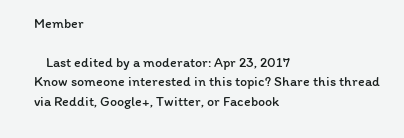Member

    Last edited by a moderator: Apr 23, 2017
Know someone interested in this topic? Share this thread via Reddit, Google+, Twitter, or Facebook